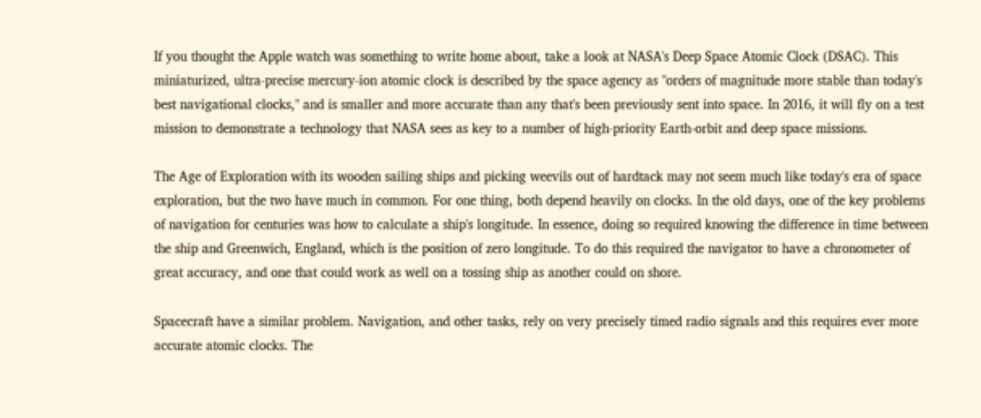If you thought the Apple watch was something to write home about, take a look at NASA's Deep Space Atomic Clock (DSAC). This miniaturized, ultra-precise mercury-ion atomic clock is described by the space agency as "orders of magnitude more stable than today's best navigational clocks," and is smaller and more accurate than any that's been previously sent into space. In 2016, it will fly on a test mission to demonstrate a technology that NASA sees as key to a number of high-priority Earth-orbit and deep space missions.

The Age of Exploration with its wooden sailing ships and picking weevils out of hardtack may not seem much like today's era of space exploration, but the two have much in common. For one thing, both depend heavily on clocks. In the old days, one of the key problems of navigation for centuries was how to calculate a ship's longitude. In essence, doing so required knowing the difference in time between the ship and Greenwich, England, which is the position of zero longitude. To do this required the navigator to have a chronometer of great accuracy, and one that could work as well on a tossing ship as another could on shore.

Spacecraft have a similar problem. Navigation, and other tasks, rely on very precisely timed radio signals and this requires ever more accurate atomic clocks. The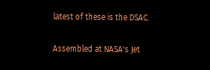latest of these is the DSAC.

Assembled at NASA's Jet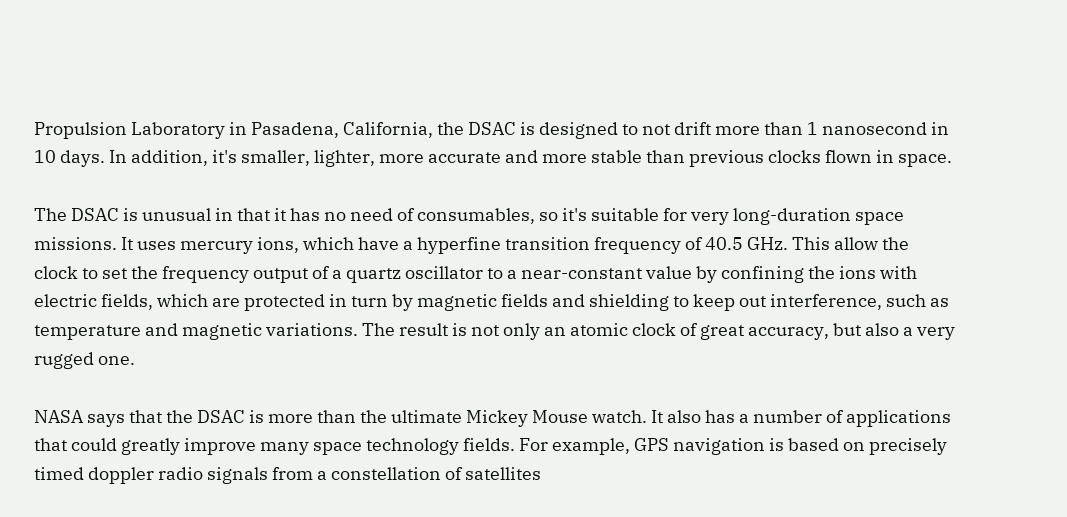Propulsion Laboratory in Pasadena, California, the DSAC is designed to not drift more than 1 nanosecond in 10 days. In addition, it's smaller, lighter, more accurate and more stable than previous clocks flown in space.

The DSAC is unusual in that it has no need of consumables, so it's suitable for very long-duration space missions. It uses mercury ions, which have a hyperfine transition frequency of 40.5 GHz. This allow the clock to set the frequency output of a quartz oscillator to a near-constant value by confining the ions with electric fields, which are protected in turn by magnetic fields and shielding to keep out interference, such as temperature and magnetic variations. The result is not only an atomic clock of great accuracy, but also a very rugged one.

NASA says that the DSAC is more than the ultimate Mickey Mouse watch. It also has a number of applications that could greatly improve many space technology fields. For example, GPS navigation is based on precisely timed doppler radio signals from a constellation of satellites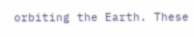orbiting the Earth. These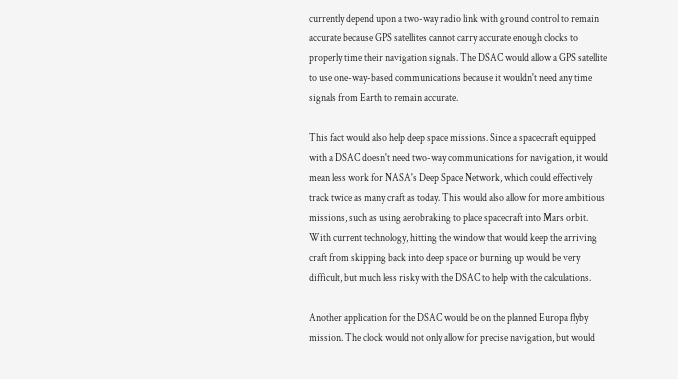currently depend upon a two-way radio link with ground control to remain accurate because GPS satellites cannot carry accurate enough clocks to properly time their navigation signals. The DSAC would allow a GPS satellite to use one-way-based communications because it wouldn't need any time signals from Earth to remain accurate.

This fact would also help deep space missions. Since a spacecraft equipped with a DSAC doesn't need two-way communications for navigation, it would mean less work for NASA's Deep Space Network, which could effectively track twice as many craft as today. This would also allow for more ambitious missions, such as using aerobraking to place spacecraft into Mars orbit. With current technology, hitting the window that would keep the arriving craft from skipping back into deep space or burning up would be very difficult, but much less risky with the DSAC to help with the calculations.

Another application for the DSAC would be on the planned Europa flyby mission. The clock would not only allow for precise navigation, but would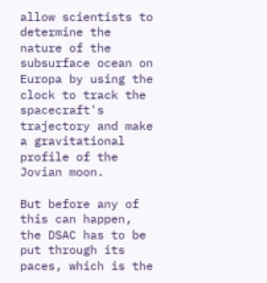allow scientists to determine the nature of the subsurface ocean on Europa by using the clock to track the spacecraft's trajectory and make a gravitational profile of the Jovian moon.

But before any of this can happen, the DSAC has to be put through its paces, which is the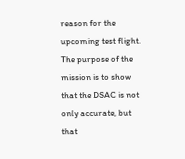reason for the upcoming test flight. The purpose of the mission is to show that the DSAC is not only accurate, but that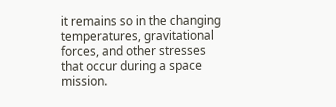it remains so in the changing temperatures, gravitational forces, and other stresses that occur during a space mission.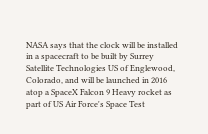NASA says that the clock will be installed in a spacecraft to be built by Surrey Satellite Technologies US of Englewood, Colorado, and will be launched in 2016 atop a SpaceX Falcon 9 Heavy rocket as part of US Air Force's Space Test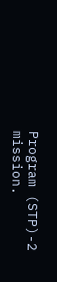Program (STP)-2 mission.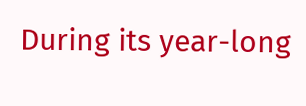During its year-long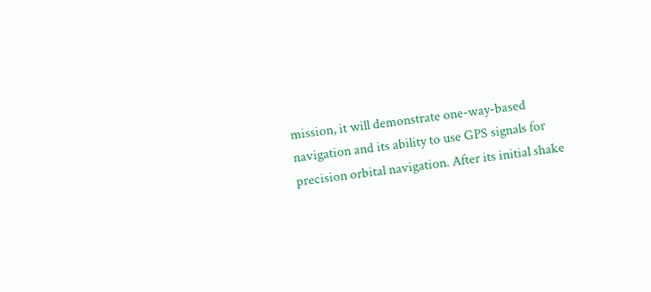mission, it will demonstrate one-way-based navigation and its ability to use GPS signals for precision orbital navigation. After its initial shake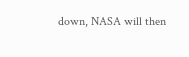down, NASA will then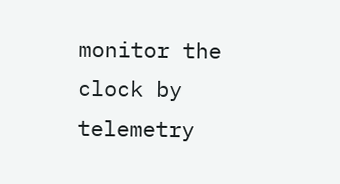monitor the clock by telemetry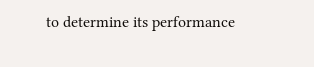to determine its performance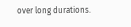over long durations.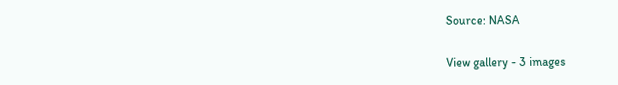Source: NASA

View gallery - 3 images